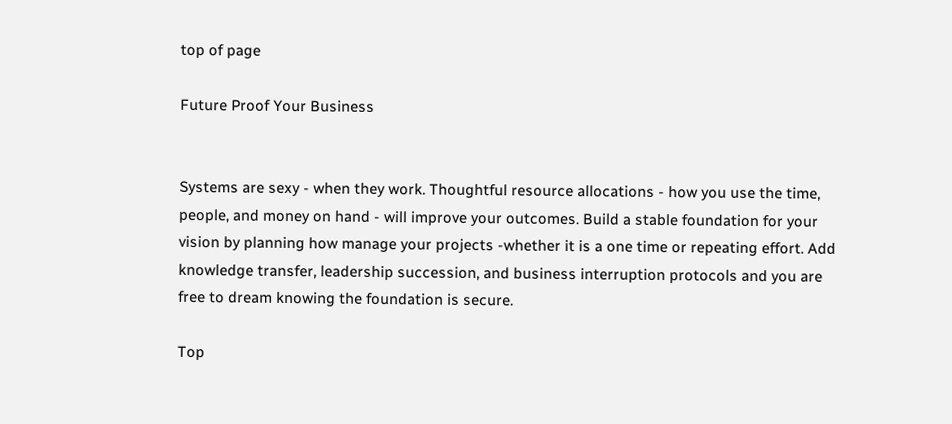top of page

Future Proof Your Business


Systems are sexy - when they work. Thoughtful resource allocations - how you use the time, people, and money on hand - will improve your outcomes. Build a stable foundation for your vision by planning how manage your projects -whether it is a one time or repeating effort. Add knowledge transfer, leadership succession, and business interruption protocols and you are free to dream knowing the foundation is secure.

Top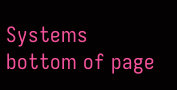Systems
bottom of page